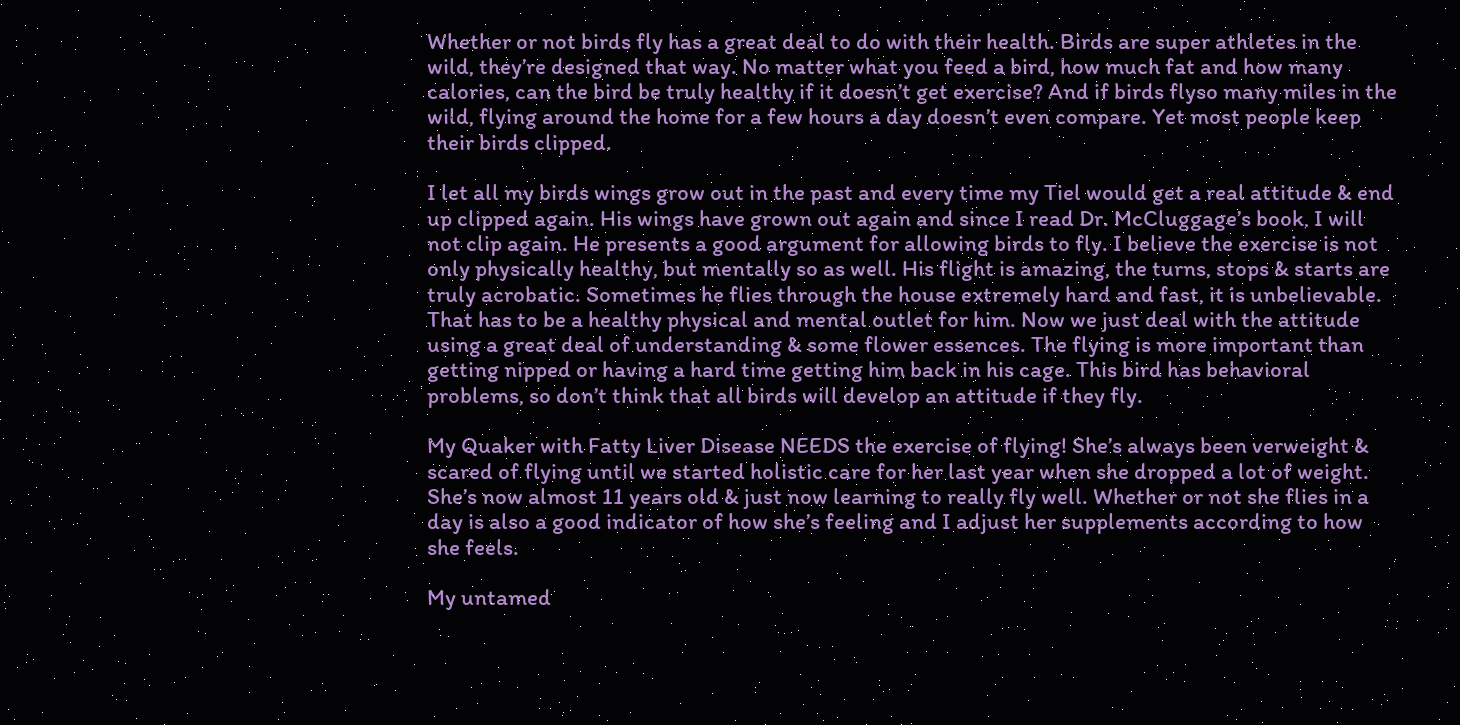Whether or not birds fly has a great deal to do with their health. Birds are super athletes in the wild, they’re designed that way. No matter what you feed a bird, how much fat and how many calories, can the bird be truly healthy if it doesn’t get exercise? And if birds flyso many miles in the wild, flying around the home for a few hours a day doesn’t even compare. Yet most people keep their birds clipped.

I let all my birds wings grow out in the past and every time my Tiel would get a real attitude & end up clipped again. His wings have grown out again and since I read Dr. McCluggage’s book, I will not clip again. He presents a good argument for allowing birds to fly. I believe the exercise is not only physically healthy, but mentally so as well. His flight is amazing, the turns, stops & starts are truly acrobatic. Sometimes he flies through the house extremely hard and fast, it is unbelievable. That has to be a healthy physical and mental outlet for him. Now we just deal with the attitude using a great deal of understanding & some flower essences. The flying is more important than getting nipped or having a hard time getting him back in his cage. This bird has behavioral problems, so don’t think that all birds will develop an attitude if they fly.

My Quaker with Fatty Liver Disease NEEDS the exercise of flying! She’s always been verweight & scared of flying until we started holistic care for her last year when she dropped a lot of weight. She’s now almost 11 years old & just now learning to really fly well. Whether or not she flies in a day is also a good indicator of how she’s feeling and I adjust her supplements according to how she feels.

My untamed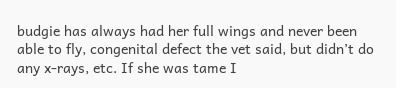budgie has always had her full wings and never been able to fly, congenital defect the vet said, but didn’t do any x-rays, etc. If she was tame I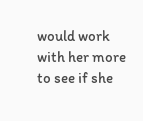would work with her more to see if she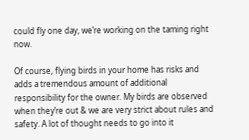could fly one day, we’re working on the taming right now.

Of course, flying birds in your home has risks and adds a tremendous amount of additional responsibility for the owner. My birds are observed when they’re out & we are very strict about rules and safety. A lot of thought needs to go into it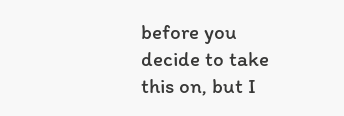before you decide to take this on, but I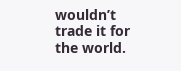wouldn’t trade it for the world.